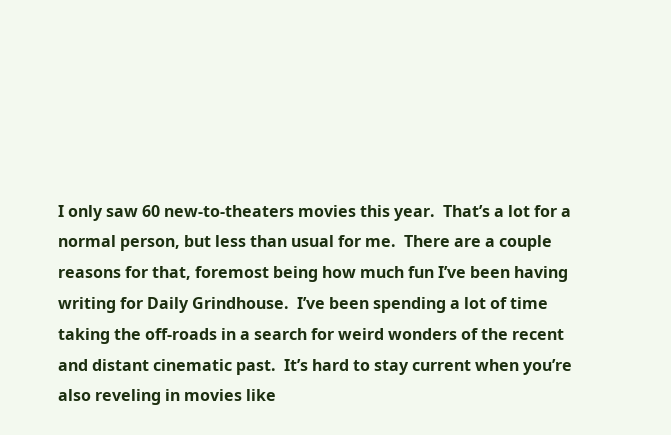I only saw 60 new-to-theaters movies this year.  That’s a lot for a normal person, but less than usual for me.  There are a couple reasons for that, foremost being how much fun I’ve been having writing for Daily Grindhouse.  I’ve been spending a lot of time taking the off-roads in a search for weird wonders of the recent and distant cinematic past.  It’s hard to stay current when you’re also reveling in movies like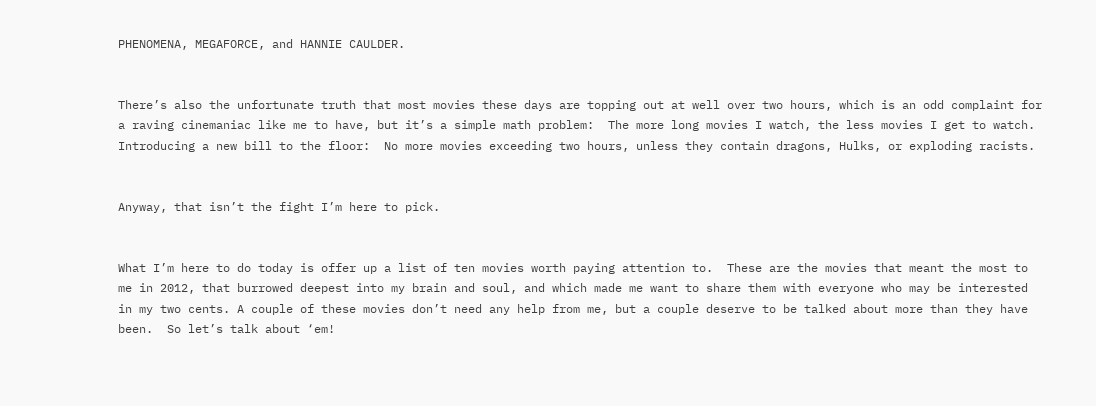PHENOMENA, MEGAFORCE, and HANNIE CAULDER.


There’s also the unfortunate truth that most movies these days are topping out at well over two hours, which is an odd complaint for a raving cinemaniac like me to have, but it’s a simple math problem:  The more long movies I watch, the less movies I get to watch.  Introducing a new bill to the floor:  No more movies exceeding two hours, unless they contain dragons, Hulks, or exploding racists.


Anyway, that isn’t the fight I’m here to pick.


What I’m here to do today is offer up a list of ten movies worth paying attention to.  These are the movies that meant the most to me in 2012, that burrowed deepest into my brain and soul, and which made me want to share them with everyone who may be interested in my two cents. A couple of these movies don’t need any help from me, but a couple deserve to be talked about more than they have been.  So let’s talk about ‘em!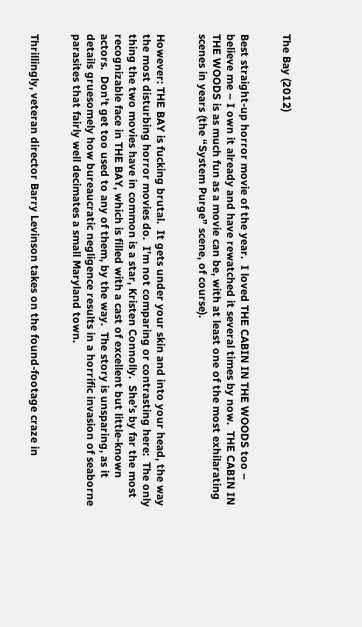The Bay (2012)


Best straight-up horror movie of the year.  I loved THE CABIN IN THE WOODS too – believe me – I own it already and have rewatched it several times by now.  THE CABIN IN THE WOODS is as much fun as a movie can be, with at least one of the most exhilarating scenes in years (the “System Purge” scene, of course).


However: THE BAY is fucking brutal.  It gets under your skin and into your head, the way the most disturbing horror movies do.  I’m not comparing or contrasting here:  The only thing the two movies have in common is a star, Kristen Connolly.  She’s by far the most recognizable face in THE BAY, which is filled with a cast of excellent but little-known actors.  Don’t get too used to any of them, by the way.  The story is unsparing, as it details gruesomely how bureaucratic negligence results in a horrific invasion of seaborne parasites that fairly well decimates a small Maryland town.


Thrillingly, veteran director Barry Levinson takes on the found-footage craze in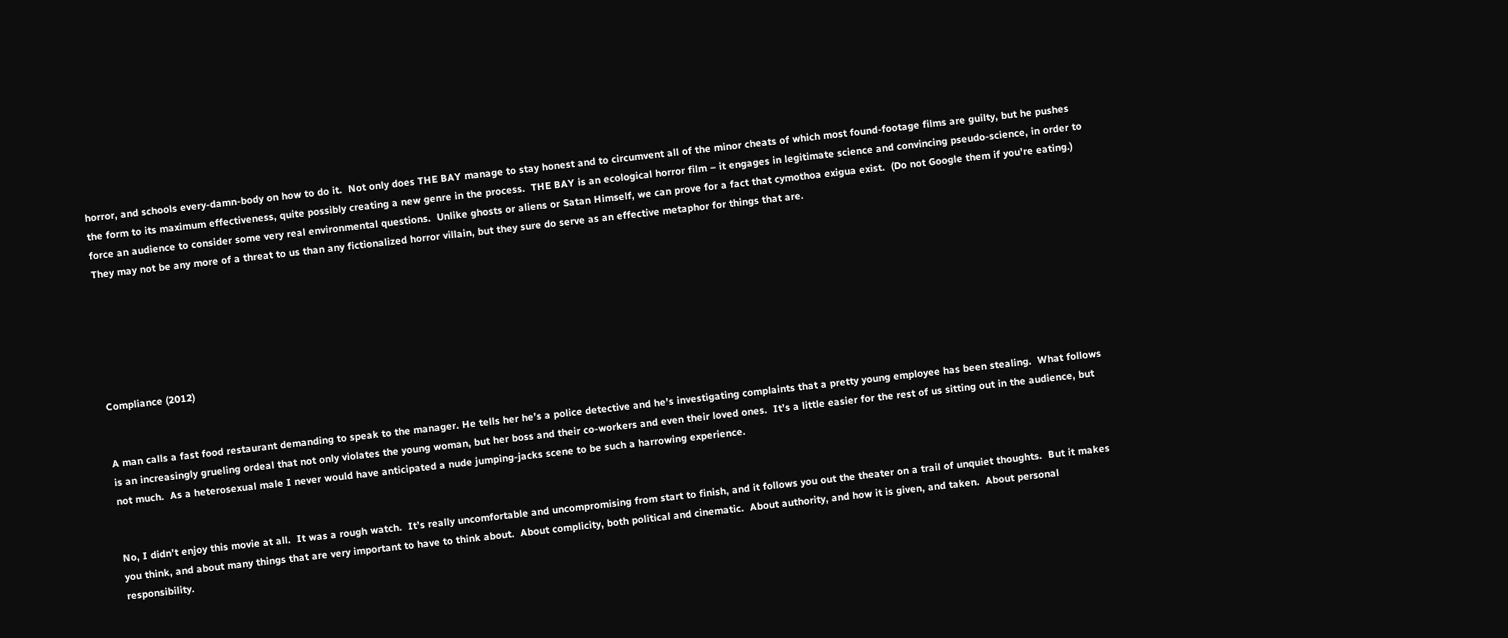horror, and schools every-damn-body on how to do it.  Not only does THE BAY manage to stay honest and to circumvent all of the minor cheats of which most found-footage films are guilty, but he pushes the form to its maximum effectiveness, quite possibly creating a new genre in the process.  THE BAY is an ecological horror film – it engages in legitimate science and convincing pseudo-science, in order to force an audience to consider some very real environmental questions.  Unlike ghosts or aliens or Satan Himself, we can prove for a fact that cymothoa exigua exist.  (Do not Google them if you’re eating.)  They may not be any more of a threat to us than any fictionalized horror villain, but they sure do serve as an effective metaphor for things that are.






Compliance (2012)


A man calls a fast food restaurant demanding to speak to the manager. He tells her he’s a police detective and he’s investigating complaints that a pretty young employee has been stealing.  What follows is an increasingly grueling ordeal that not only violates the young woman, but her boss and their co-workers and even their loved ones.  It’s a little easier for the rest of us sitting out in the audience, but not much.  As a heterosexual male I never would have anticipated a nude jumping-jacks scene to be such a harrowing experience.


No, I didn’t enjoy this movie at all.  It was a rough watch.  It’s really uncomfortable and uncompromising from start to finish, and it follows you out the theater on a trail of unquiet thoughts.  But it makes you think, and about many things that are very important to have to think about.  About complicity, both political and cinematic.  About authority, and how it is given, and taken.  About personal responsibility.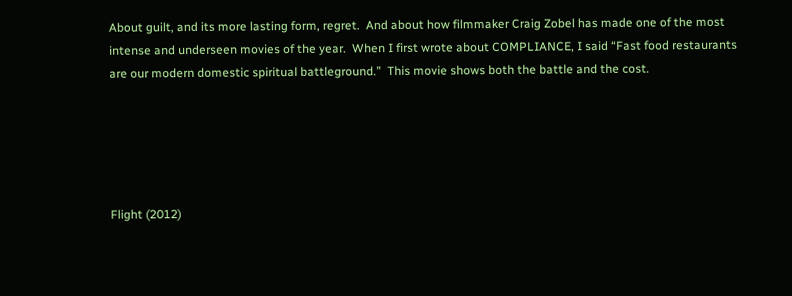About guilt, and its more lasting form, regret.  And about how filmmaker Craig Zobel has made one of the most intense and underseen movies of the year.  When I first wrote about COMPLIANCE, I said “Fast food restaurants are our modern domestic spiritual battleground.”  This movie shows both the battle and the cost.





Flight (2012)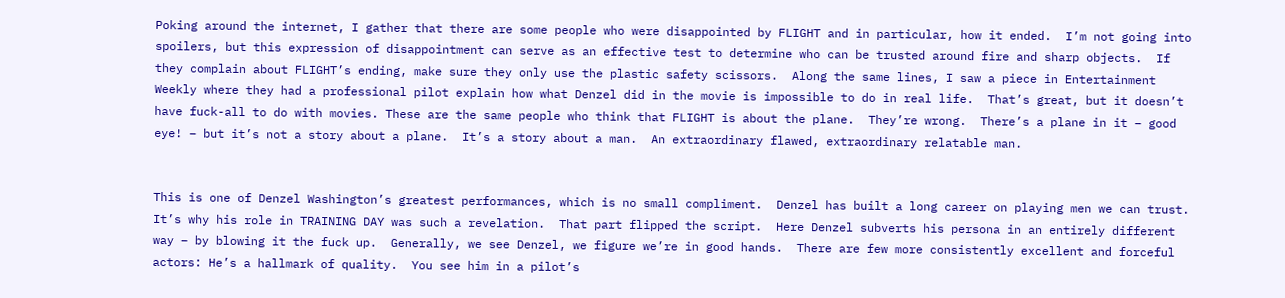Poking around the internet, I gather that there are some people who were disappointed by FLIGHT and in particular, how it ended.  I’m not going into spoilers, but this expression of disappointment can serve as an effective test to determine who can be trusted around fire and sharp objects.  If they complain about FLIGHT’s ending, make sure they only use the plastic safety scissors.  Along the same lines, I saw a piece in Entertainment Weekly where they had a professional pilot explain how what Denzel did in the movie is impossible to do in real life.  That’s great, but it doesn’t have fuck-all to do with movies. These are the same people who think that FLIGHT is about the plane.  They’re wrong.  There’s a plane in it – good eye! – but it’s not a story about a plane.  It’s a story about a man.  An extraordinary flawed, extraordinary relatable man.


This is one of Denzel Washington’s greatest performances, which is no small compliment.  Denzel has built a long career on playing men we can trust.  It’s why his role in TRAINING DAY was such a revelation.  That part flipped the script.  Here Denzel subverts his persona in an entirely different way – by blowing it the fuck up.  Generally, we see Denzel, we figure we’re in good hands.  There are few more consistently excellent and forceful actors: He’s a hallmark of quality.  You see him in a pilot’s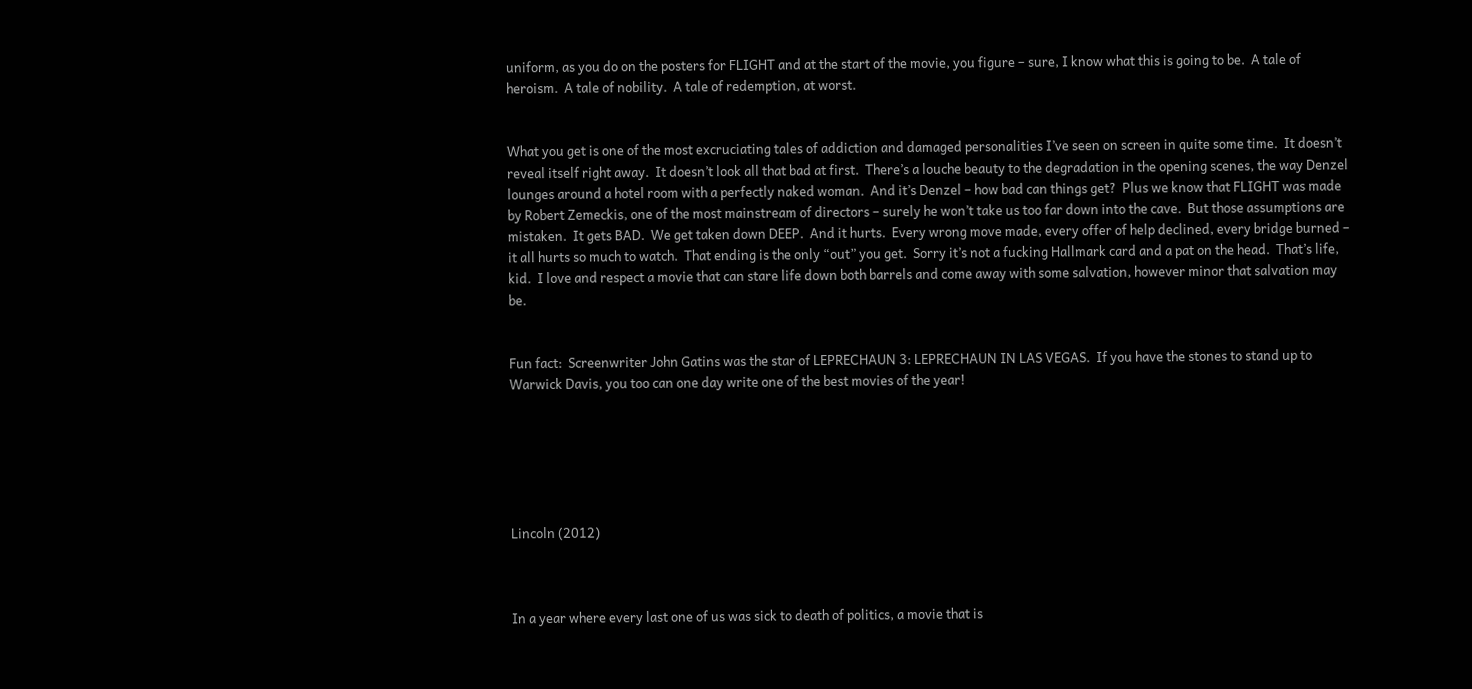uniform, as you do on the posters for FLIGHT and at the start of the movie, you figure – sure, I know what this is going to be.  A tale of heroism.  A tale of nobility.  A tale of redemption, at worst.


What you get is one of the most excruciating tales of addiction and damaged personalities I’ve seen on screen in quite some time.  It doesn’t reveal itself right away.  It doesn’t look all that bad at first.  There’s a louche beauty to the degradation in the opening scenes, the way Denzel lounges around a hotel room with a perfectly naked woman.  And it’s Denzel – how bad can things get?  Plus we know that FLIGHT was made by Robert Zemeckis, one of the most mainstream of directors – surely he won’t take us too far down into the cave.  But those assumptions are mistaken.  It gets BAD.  We get taken down DEEP.  And it hurts.  Every wrong move made, every offer of help declined, every bridge burned – it all hurts so much to watch.  That ending is the only “out” you get.  Sorry it’s not a fucking Hallmark card and a pat on the head.  That’s life, kid.  I love and respect a movie that can stare life down both barrels and come away with some salvation, however minor that salvation may be.


Fun fact:  Screenwriter John Gatins was the star of LEPRECHAUN 3: LEPRECHAUN IN LAS VEGAS.  If you have the stones to stand up to Warwick Davis, you too can one day write one of the best movies of the year!






Lincoln (2012)



In a year where every last one of us was sick to death of politics, a movie that is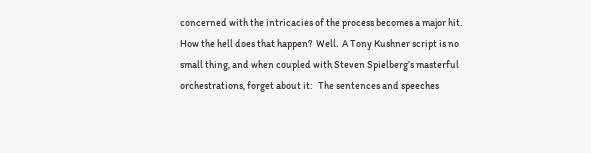concerned with the intricacies of the process becomes a major hit.  How the hell does that happen?  Well.  A Tony Kushner script is no small thing, and when coupled with Steven Spielberg’s masterful orchestrations, forget about it:   The sentences and speeches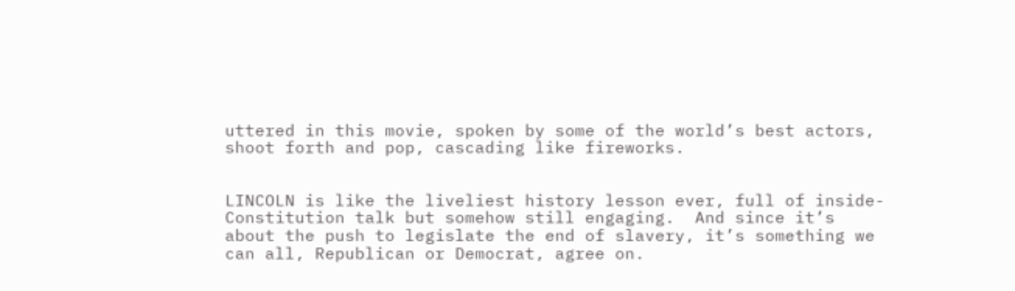uttered in this movie, spoken by some of the world’s best actors, shoot forth and pop, cascading like fireworks.


LINCOLN is like the liveliest history lesson ever, full of inside-Constitution talk but somehow still engaging.  And since it’s about the push to legislate the end of slavery, it’s something we can all, Republican or Democrat, agree on.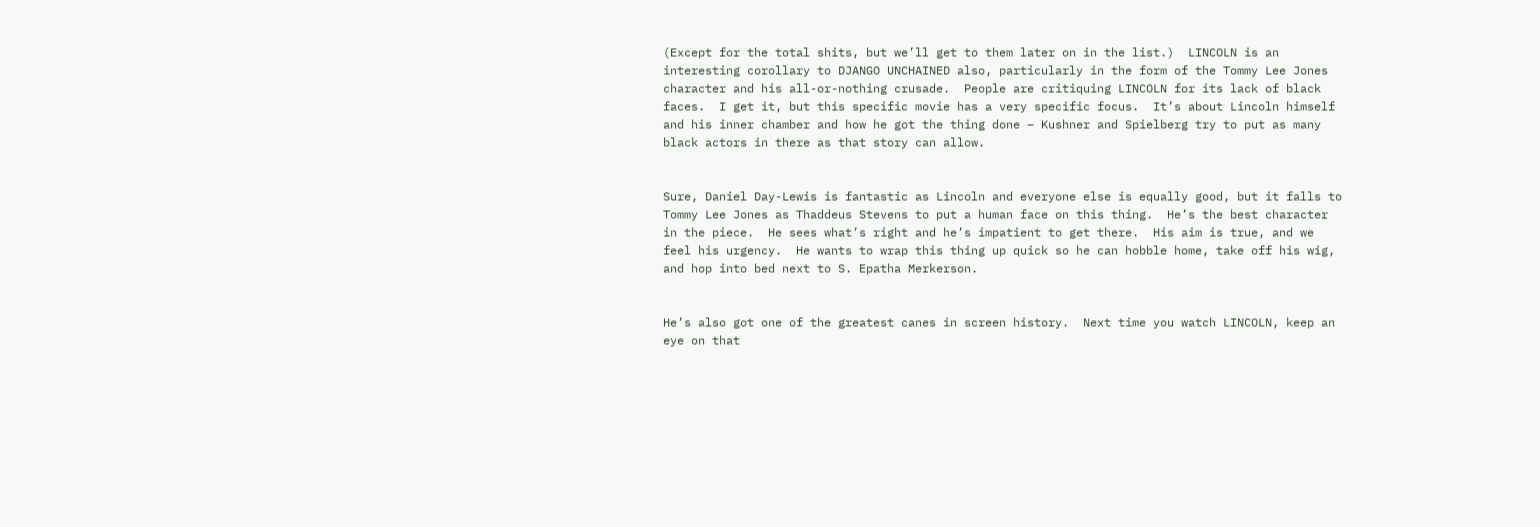(Except for the total shits, but we’ll get to them later on in the list.)  LINCOLN is an interesting corollary to DJANGO UNCHAINED also, particularly in the form of the Tommy Lee Jones character and his all-or-nothing crusade.  People are critiquing LINCOLN for its lack of black faces.  I get it, but this specific movie has a very specific focus.  It’s about Lincoln himself and his inner chamber and how he got the thing done – Kushner and Spielberg try to put as many black actors in there as that story can allow.


Sure, Daniel Day-Lewis is fantastic as Lincoln and everyone else is equally good, but it falls to Tommy Lee Jones as Thaddeus Stevens to put a human face on this thing.  He’s the best character in the piece.  He sees what’s right and he’s impatient to get there.  His aim is true, and we feel his urgency.  He wants to wrap this thing up quick so he can hobble home, take off his wig, and hop into bed next to S. Epatha Merkerson.


He’s also got one of the greatest canes in screen history.  Next time you watch LINCOLN, keep an eye on that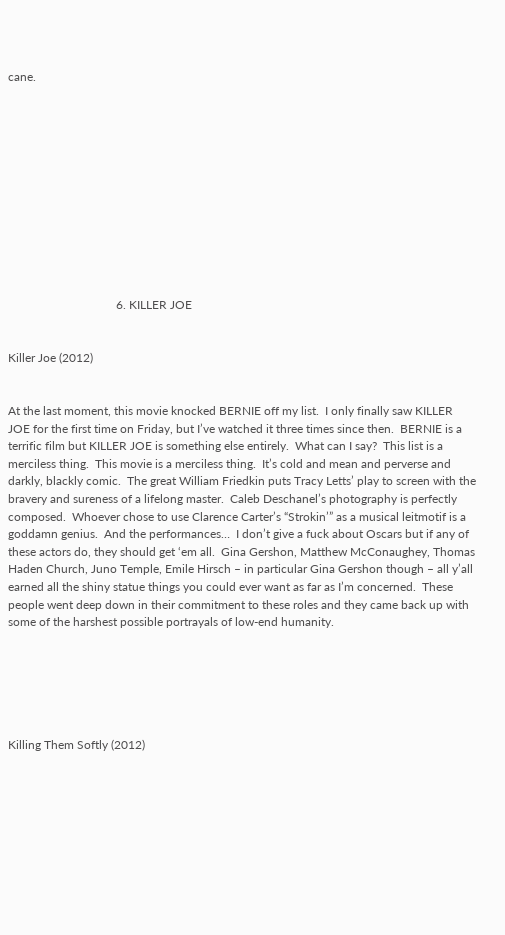cane.












                                    6. KILLER JOE


Killer Joe (2012)


At the last moment, this movie knocked BERNIE off my list.  I only finally saw KILLER JOE for the first time on Friday, but I’ve watched it three times since then.  BERNIE is a terrific film but KILLER JOE is something else entirely.  What can I say?  This list is a merciless thing.  This movie is a merciless thing.  It’s cold and mean and perverse and darkly, blackly comic.  The great William Friedkin puts Tracy Letts’ play to screen with the bravery and sureness of a lifelong master.  Caleb Deschanel’s photography is perfectly composed.  Whoever chose to use Clarence Carter’s “Strokin’” as a musical leitmotif is a goddamn genius.  And the performances…  I don’t give a fuck about Oscars but if any of these actors do, they should get ‘em all.  Gina Gershon, Matthew McConaughey, Thomas Haden Church, Juno Temple, Emile Hirsch – in particular Gina Gershon though – all y’all earned all the shiny statue things you could ever want as far as I’m concerned.  These people went deep down in their commitment to these roles and they came back up with some of the harshest possible portrayals of low-end humanity.






Killing Them Softly (2012)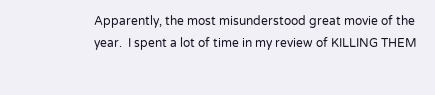Apparently, the most misunderstood great movie of the year.  I spent a lot of time in my review of KILLING THEM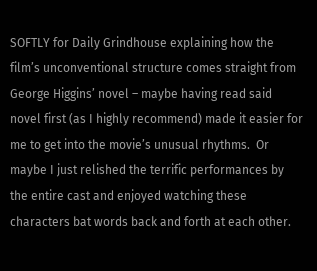SOFTLY for Daily Grindhouse explaining how the film’s unconventional structure comes straight from George Higgins’ novel – maybe having read said novel first (as I highly recommend) made it easier for me to get into the movie’s unusual rhythms.  Or maybe I just relished the terrific performances by the entire cast and enjoyed watching these characters bat words back and forth at each other.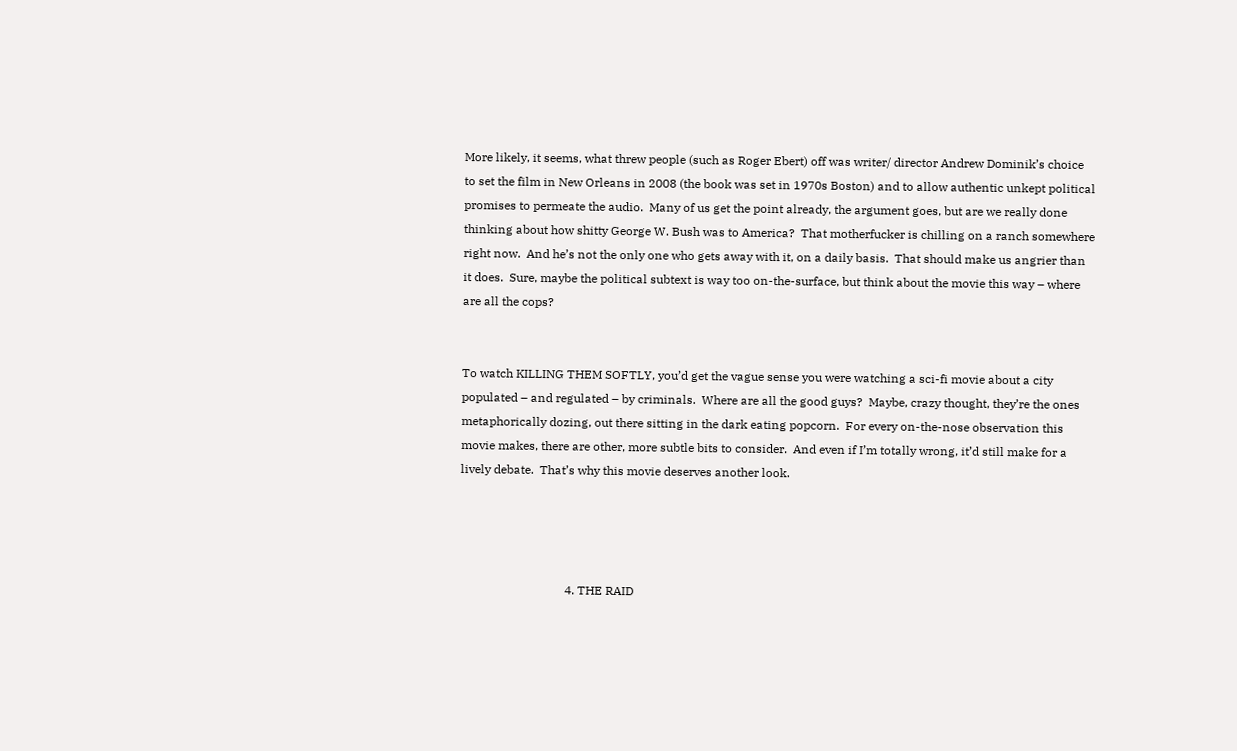More likely, it seems, what threw people (such as Roger Ebert) off was writer/ director Andrew Dominik’s choice to set the film in New Orleans in 2008 (the book was set in 1970s Boston) and to allow authentic unkept political promises to permeate the audio.  Many of us get the point already, the argument goes, but are we really done thinking about how shitty George W. Bush was to America?  That motherfucker is chilling on a ranch somewhere right now.  And he’s not the only one who gets away with it, on a daily basis.  That should make us angrier than it does.  Sure, maybe the political subtext is way too on-the-surface, but think about the movie this way – where are all the cops?


To watch KILLING THEM SOFTLY, you’d get the vague sense you were watching a sci-fi movie about a city populated – and regulated – by criminals.  Where are all the good guys?  Maybe, crazy thought, they’re the ones metaphorically dozing, out there sitting in the dark eating popcorn.  For every on-the-nose observation this movie makes, there are other, more subtle bits to consider.  And even if I’m totally wrong, it’d still make for a lively debate.  That’s why this movie deserves another look.




                                   4. THE RAID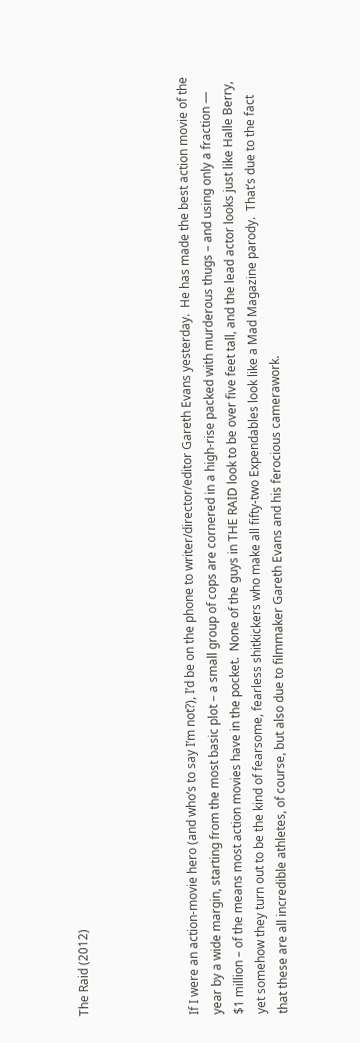The Raid (2012)




If I were an action-movie hero (and who’s to say I’m not?), I’d be on the phone to writer/director/editor Gareth Evans yesterday.  He has made the best action movie of the year by a wide margin, starting from the most basic plot – a small group of cops are cornered in a high-rise packed with murderous thugs – and using only a fraction — $1 million – of the means most action movies have in the pocket.  None of the guys in THE RAID look to be over five feet tall, and the lead actor looks just like Halle Berry, yet somehow they turn out to be the kind of fearsome, fearless shitkickers who make all fifty-two Expendables look like a Mad Magazine parody.  That’s due to the fact that these are all incredible athletes, of course, but also due to filmmaker Gareth Evans and his ferocious camerawork.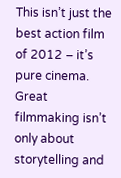This isn’t just the best action film of 2012 – it’s pure cinema.  Great filmmaking isn’t only about storytelling and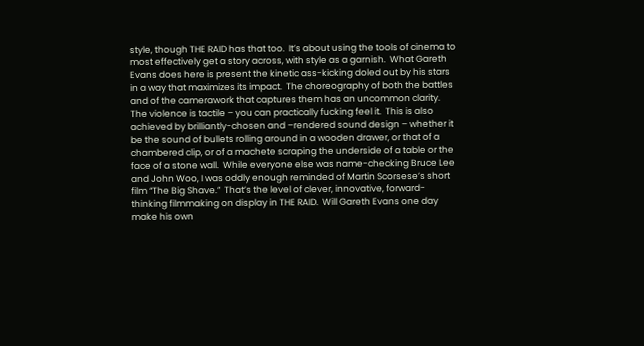style, though THE RAID has that too.  It’s about using the tools of cinema to most effectively get a story across, with style as a garnish.  What Gareth Evans does here is present the kinetic ass-kicking doled out by his stars in a way that maximizes its impact.  The choreography of both the battles and of the camerawork that captures them has an uncommon clarity.  The violence is tactile – you can practically fucking feel it.  This is also achieved by brilliantly-chosen and –rendered sound design – whether it be the sound of bullets rolling around in a wooden drawer, or that of a chambered clip, or of a machete scraping the underside of a table or the face of a stone wall.  While everyone else was name-checking Bruce Lee and John Woo, I was oddly enough reminded of Martin Scorsese’s short film “The Big Shave.”  That’s the level of clever, innovative, forward-thinking filmmaking on display in THE RAID.  Will Gareth Evans one day make his own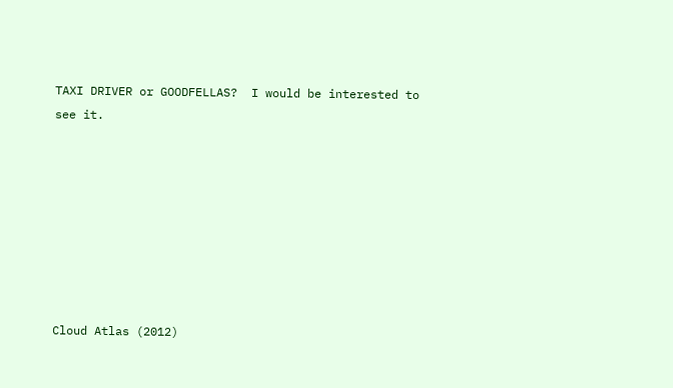TAXI DRIVER or GOODFELLAS?  I would be interested to see it.








Cloud Atlas (2012)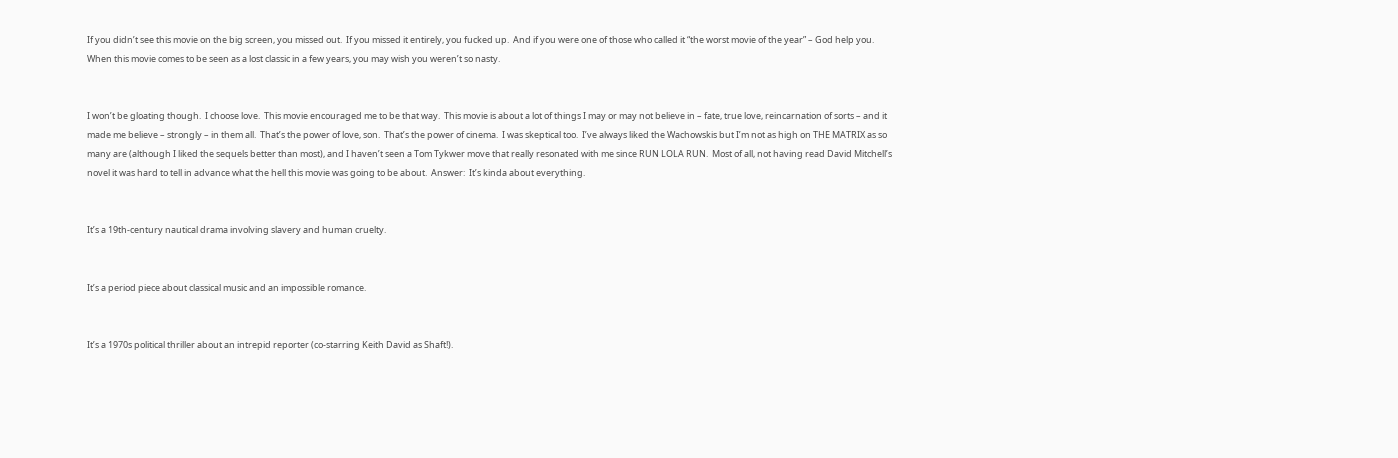If you didn’t see this movie on the big screen, you missed out.  If you missed it entirely, you fucked up.  And if you were one of those who called it “the worst movie of the year” – God help you.  When this movie comes to be seen as a lost classic in a few years, you may wish you weren’t so nasty.


I won’t be gloating though.  I choose love.  This movie encouraged me to be that way.  This movie is about a lot of things I may or may not believe in – fate, true love, reincarnation of sorts – and it made me believe – strongly – in them all.  That’s the power of love, son.  That’s the power of cinema.  I was skeptical too.  I’ve always liked the Wachowskis but I’m not as high on THE MATRIX as so many are (although I liked the sequels better than most), and I haven’t seen a Tom Tykwer move that really resonated with me since RUN LOLA RUN.  Most of all, not having read David Mitchell’s novel it was hard to tell in advance what the hell this movie was going to be about.  Answer:  It’s kinda about everything.


It’s a 19th-century nautical drama involving slavery and human cruelty.


It’s a period piece about classical music and an impossible romance.


It’s a 1970s political thriller about an intrepid reporter (co-starring Keith David as Shaft!).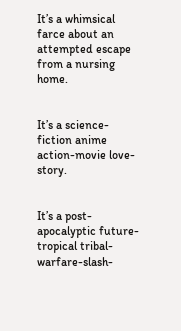It’s a whimsical farce about an attempted escape from a nursing home.


It’s a science-fiction anime action-movie love-story.


It’s a post-apocalyptic future-tropical tribal-warfare-slash-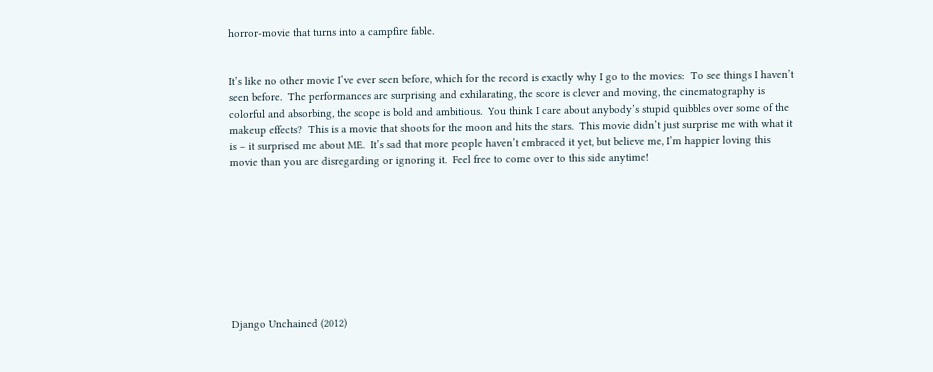horror-movie that turns into a campfire fable.


It’s like no other movie I’ve ever seen before, which for the record is exactly why I go to the movies:  To see things I haven’t seen before.  The performances are surprising and exhilarating, the score is clever and moving, the cinematography is colorful and absorbing, the scope is bold and ambitious.  You think I care about anybody’s stupid quibbles over some of the makeup effects?  This is a movie that shoots for the moon and hits the stars.  This movie didn’t just surprise me with what it is – it surprised me about ME.  It’s sad that more people haven’t embraced it yet, but believe me, I’m happier loving this movie than you are disregarding or ignoring it.  Feel free to come over to this side anytime!









Django Unchained (2012)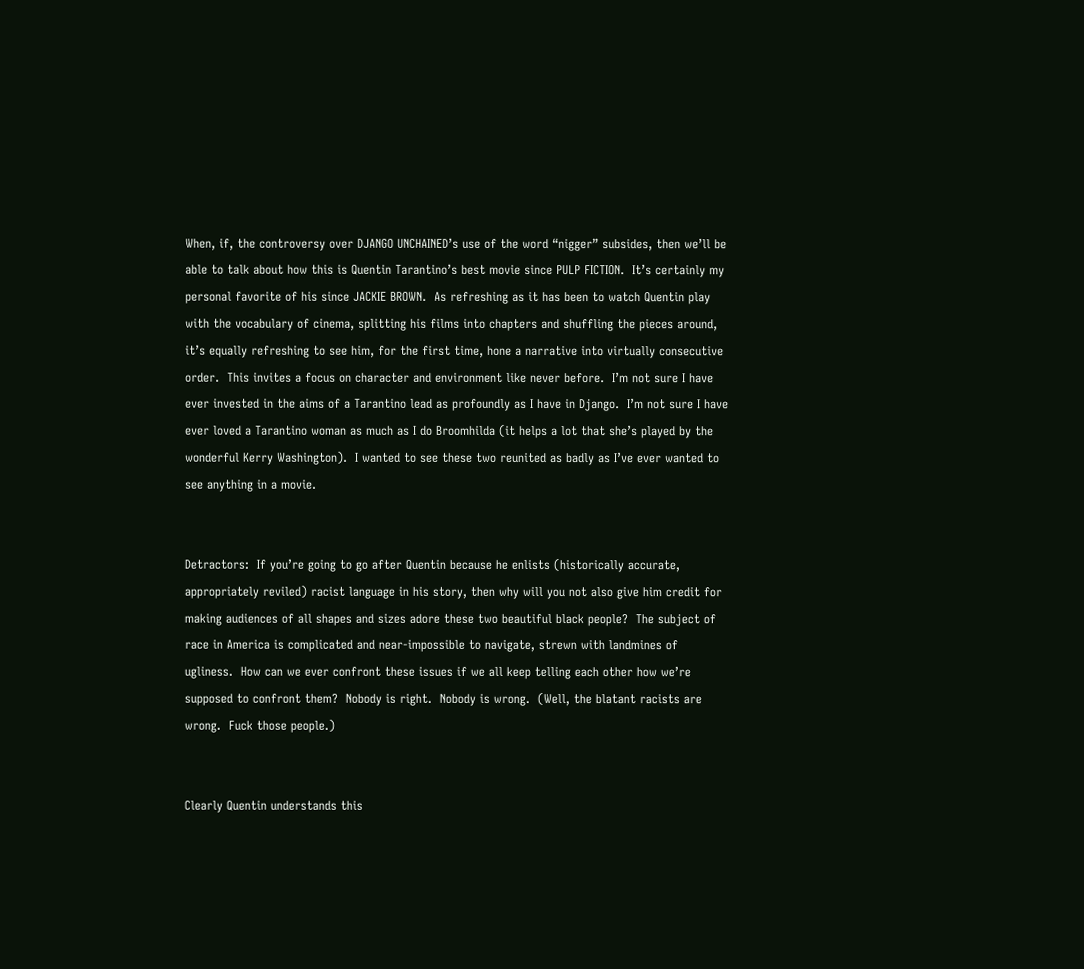When, if, the controversy over DJANGO UNCHAINED’s use of the word “nigger” subsides, then we’ll be able to talk about how this is Quentin Tarantino’s best movie since PULP FICTION.  It’s certainly my personal favorite of his since JACKIE BROWN.  As refreshing as it has been to watch Quentin play with the vocabulary of cinema, splitting his films into chapters and shuffling the pieces around, it’s equally refreshing to see him, for the first time, hone a narrative into virtually consecutive order.  This invites a focus on character and environment like never before.  I’m not sure I have ever invested in the aims of a Tarantino lead as profoundly as I have in Django.  I’m not sure I have ever loved a Tarantino woman as much as I do Broomhilda (it helps a lot that she’s played by the wonderful Kerry Washington).  I wanted to see these two reunited as badly as I’ve ever wanted to see anything in a movie.


Detractors:  If you’re going to go after Quentin because he enlists (historically accurate, appropriately reviled) racist language in his story, then why will you not also give him credit for making audiences of all shapes and sizes adore these two beautiful black people?  The subject of race in America is complicated and near-impossible to navigate, strewn with landmines of ugliness.  How can we ever confront these issues if we all keep telling each other how we’re supposed to confront them?  Nobody is right.  Nobody is wrong.  (Well, the blatant racists are wrong.  Fuck those people.)


Clearly Quentin understands this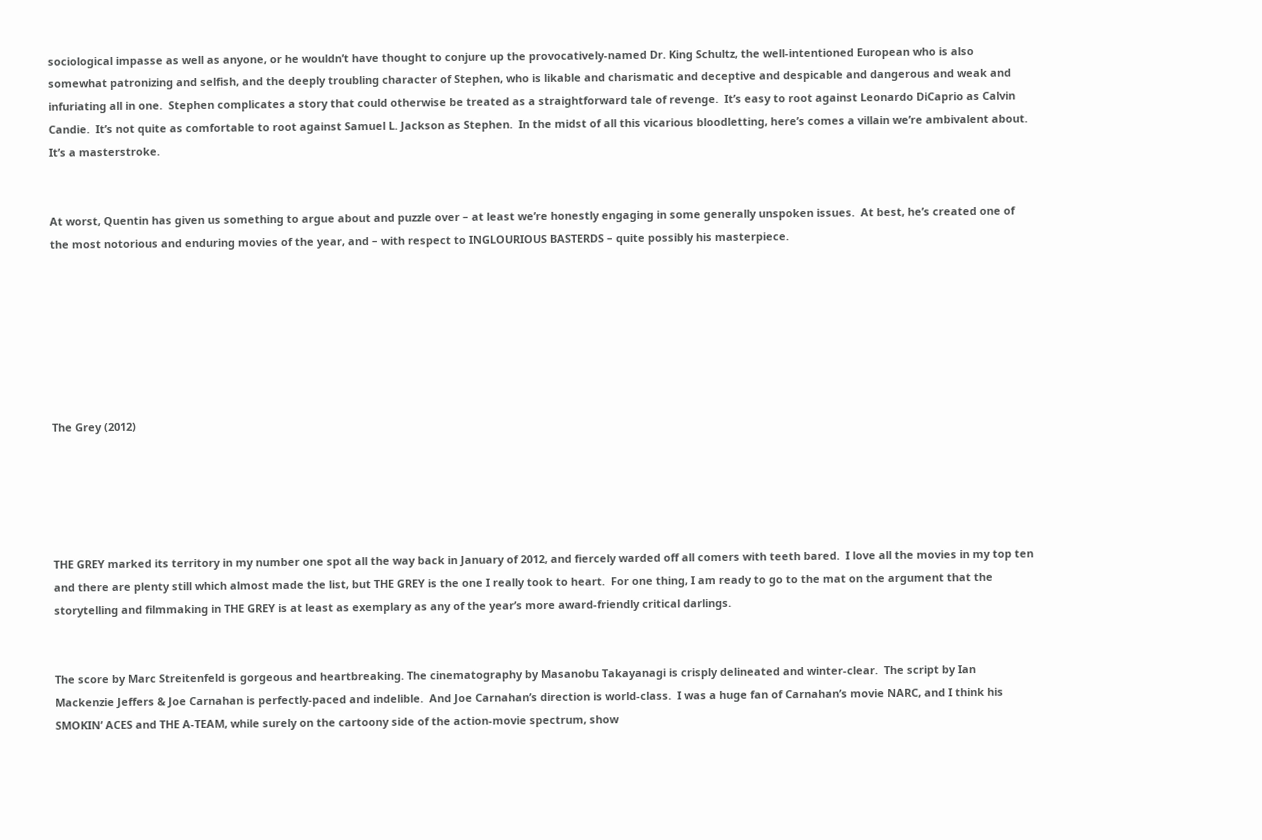sociological impasse as well as anyone, or he wouldn’t have thought to conjure up the provocatively-named Dr. King Schultz, the well-intentioned European who is also somewhat patronizing and selfish, and the deeply troubling character of Stephen, who is likable and charismatic and deceptive and despicable and dangerous and weak and infuriating all in one.  Stephen complicates a story that could otherwise be treated as a straightforward tale of revenge.  It’s easy to root against Leonardo DiCaprio as Calvin Candie.  It’s not quite as comfortable to root against Samuel L. Jackson as Stephen.  In the midst of all this vicarious bloodletting, here’s comes a villain we’re ambivalent about.  It’s a masterstroke.


At worst, Quentin has given us something to argue about and puzzle over – at least we’re honestly engaging in some generally unspoken issues.  At best, he’s created one of the most notorious and enduring movies of the year, and – with respect to INGLOURIOUS BASTERDS – quite possibly his masterpiece.







The Grey (2012)





THE GREY marked its territory in my number one spot all the way back in January of 2012, and fiercely warded off all comers with teeth bared.  I love all the movies in my top ten and there are plenty still which almost made the list, but THE GREY is the one I really took to heart.  For one thing, I am ready to go to the mat on the argument that the storytelling and filmmaking in THE GREY is at least as exemplary as any of the year’s more award-friendly critical darlings.


The score by Marc Streitenfeld is gorgeous and heartbreaking. The cinematography by Masanobu Takayanagi is crisply delineated and winter-clear.  The script by Ian Mackenzie Jeffers & Joe Carnahan is perfectly-paced and indelible.  And Joe Carnahan’s direction is world-class.  I was a huge fan of Carnahan’s movie NARC, and I think his SMOKIN’ ACES and THE A-TEAM, while surely on the cartoony side of the action-movie spectrum, show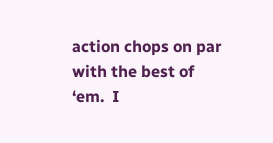action chops on par with the best of ‘em.  I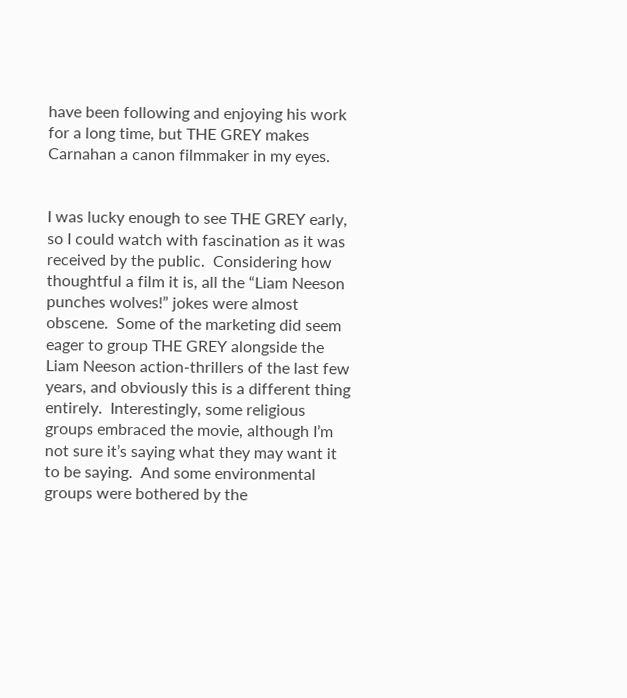have been following and enjoying his work for a long time, but THE GREY makes Carnahan a canon filmmaker in my eyes.


I was lucky enough to see THE GREY early, so I could watch with fascination as it was received by the public.  Considering how thoughtful a film it is, all the “Liam Neeson punches wolves!” jokes were almost obscene.  Some of the marketing did seem eager to group THE GREY alongside the Liam Neeson action-thrillers of the last few years, and obviously this is a different thing entirely.  Interestingly, some religious groups embraced the movie, although I’m not sure it’s saying what they may want it to be saying.  And some environmental groups were bothered by the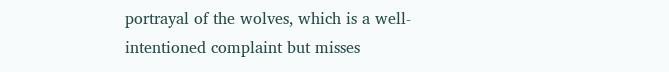portrayal of the wolves, which is a well-intentioned complaint but misses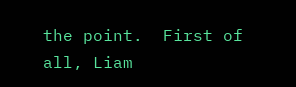the point.  First of all, Liam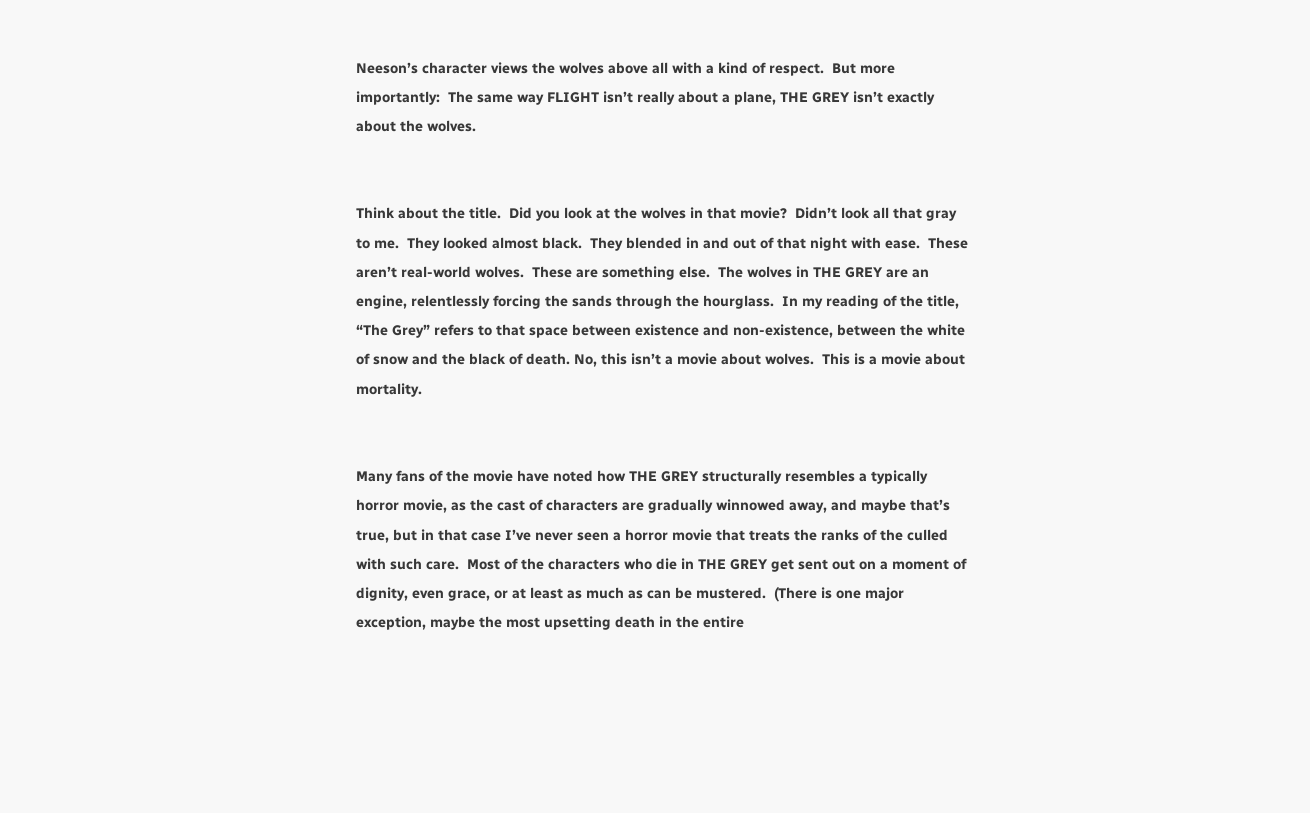Neeson’s character views the wolves above all with a kind of respect.  But more importantly:  The same way FLIGHT isn’t really about a plane, THE GREY isn’t exactly about the wolves.


Think about the title.  Did you look at the wolves in that movie?  Didn’t look all that gray to me.  They looked almost black.  They blended in and out of that night with ease.  These aren’t real-world wolves.  These are something else.  The wolves in THE GREY are an engine, relentlessly forcing the sands through the hourglass.  In my reading of the title, “The Grey” refers to that space between existence and non-existence, between the white of snow and the black of death. No, this isn’t a movie about wolves.  This is a movie about mortality.


Many fans of the movie have noted how THE GREY structurally resembles a typically horror movie, as the cast of characters are gradually winnowed away, and maybe that’s true, but in that case I’ve never seen a horror movie that treats the ranks of the culled with such care.  Most of the characters who die in THE GREY get sent out on a moment of dignity, even grace, or at least as much as can be mustered.  (There is one major exception, maybe the most upsetting death in the entire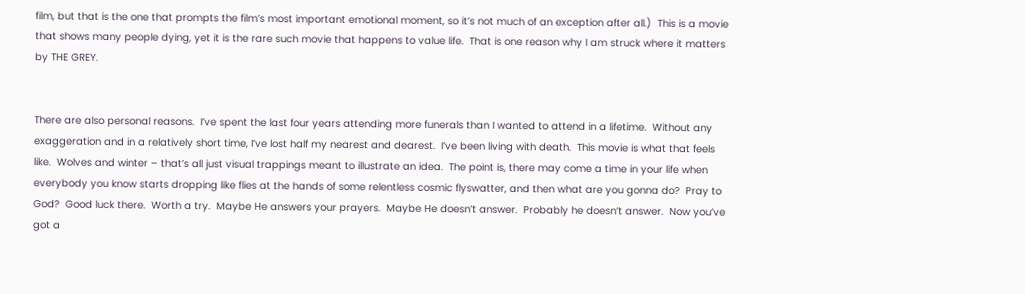film, but that is the one that prompts the film’s most important emotional moment, so it’s not much of an exception after all.)  This is a movie that shows many people dying, yet it is the rare such movie that happens to value life.  That is one reason why I am struck where it matters by THE GREY.


There are also personal reasons.  I’ve spent the last four years attending more funerals than I wanted to attend in a lifetime.  Without any exaggeration and in a relatively short time, I’ve lost half my nearest and dearest.  I’ve been living with death.  This movie is what that feels like.  Wolves and winter – that’s all just visual trappings meant to illustrate an idea.  The point is, there may come a time in your life when everybody you know starts dropping like flies at the hands of some relentless cosmic flyswatter, and then what are you gonna do?  Pray to God?  Good luck there.  Worth a try.  Maybe He answers your prayers.  Maybe He doesn’t answer.  Probably he doesn’t answer.  Now you’ve got a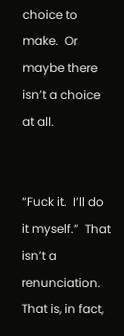choice to make.  Or maybe there isn’t a choice at all.


“Fuck it.  I’ll do it myself.”  That isn’t a renunciation.  That is, in fact,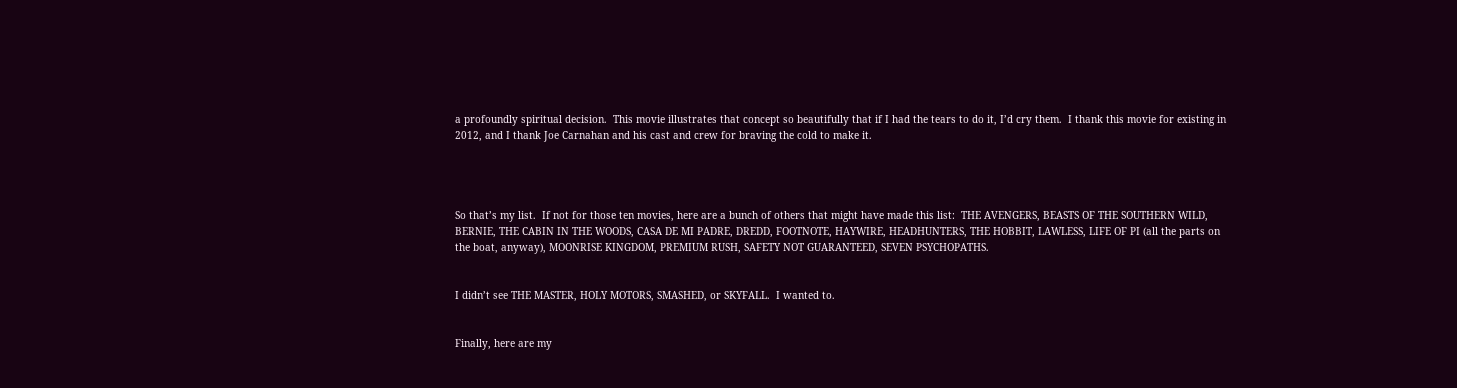a profoundly spiritual decision.  This movie illustrates that concept so beautifully that if I had the tears to do it, I’d cry them.  I thank this movie for existing in 2012, and I thank Joe Carnahan and his cast and crew for braving the cold to make it.




So that’s my list.  If not for those ten movies, here are a bunch of others that might have made this list:  THE AVENGERS, BEASTS OF THE SOUTHERN WILD, BERNIE, THE CABIN IN THE WOODS, CASA DE MI PADRE, DREDD, FOOTNOTE, HAYWIRE, HEADHUNTERS, THE HOBBIT, LAWLESS, LIFE OF PI (all the parts on the boat, anyway), MOONRISE KINGDOM, PREMIUM RUSH, SAFETY NOT GUARANTEED, SEVEN PSYCHOPATHS.


I didn’t see THE MASTER, HOLY MOTORS, SMASHED, or SKYFALL.  I wanted to.


Finally, here are my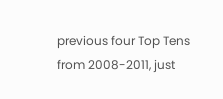previous four Top Tens from 2008-2011, just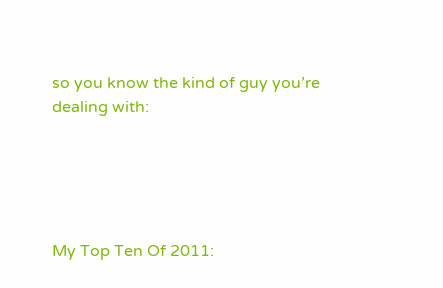so you know the kind of guy you’re dealing with:





My Top Ten Of 2011: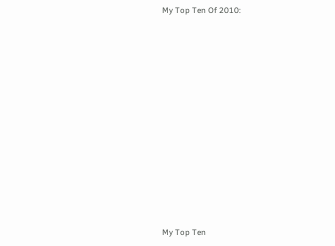My Top Ten Of 2010:














My Top Ten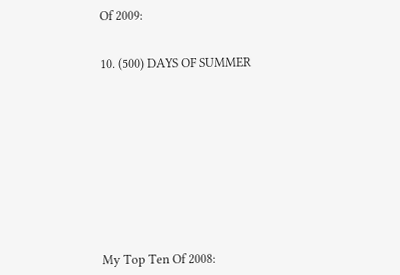Of 2009:


10. (500) DAYS OF SUMMER











My Top Ten Of 2008: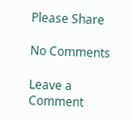Please Share

No Comments

Leave a Comment